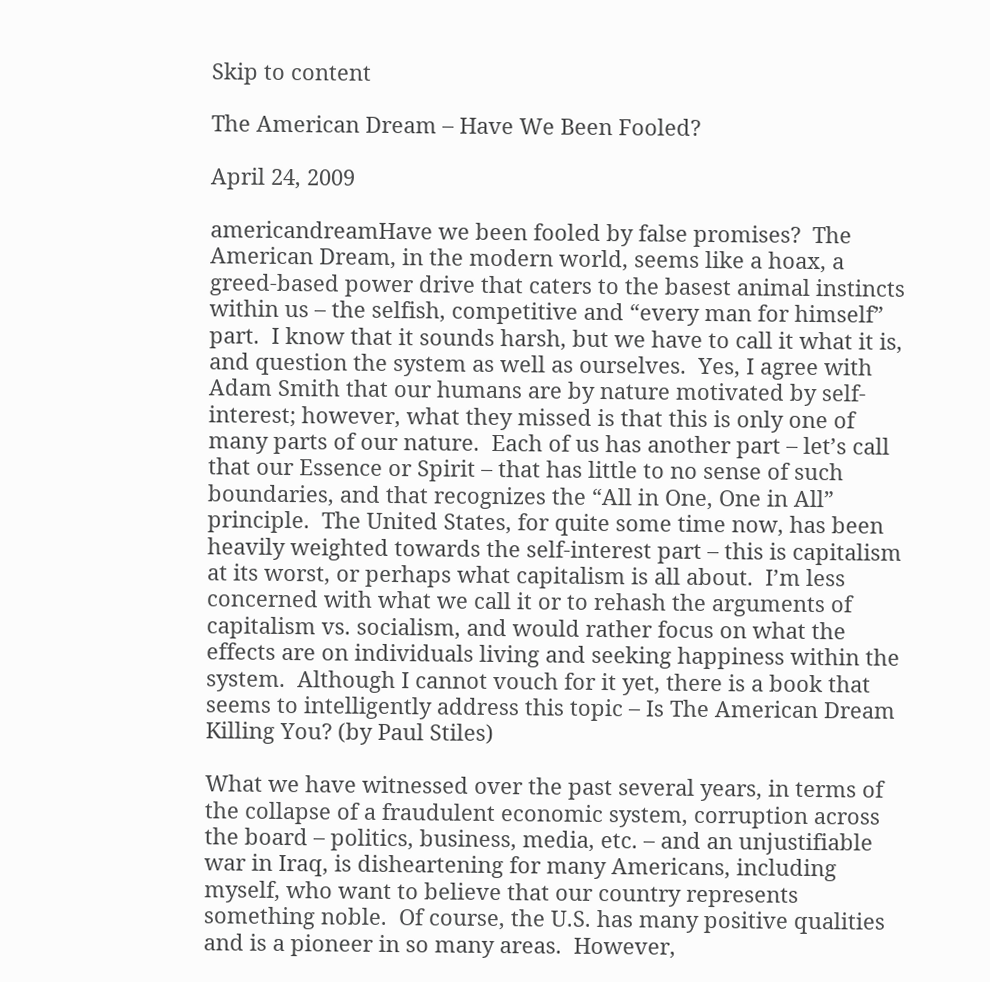Skip to content

The American Dream – Have We Been Fooled?

April 24, 2009

americandreamHave we been fooled by false promises?  The American Dream, in the modern world, seems like a hoax, a greed-based power drive that caters to the basest animal instincts within us – the selfish, competitive and “every man for himself” part.  I know that it sounds harsh, but we have to call it what it is, and question the system as well as ourselves.  Yes, I agree with Adam Smith that our humans are by nature motivated by self-interest; however, what they missed is that this is only one of many parts of our nature.  Each of us has another part – let’s call that our Essence or Spirit – that has little to no sense of such boundaries, and that recognizes the “All in One, One in All” principle.  The United States, for quite some time now, has been heavily weighted towards the self-interest part – this is capitalism at its worst, or perhaps what capitalism is all about.  I’m less concerned with what we call it or to rehash the arguments of capitalism vs. socialism, and would rather focus on what the effects are on individuals living and seeking happiness within the system.  Although I cannot vouch for it yet, there is a book that seems to intelligently address this topic – Is The American Dream Killing You? (by Paul Stiles)

What we have witnessed over the past several years, in terms of the collapse of a fraudulent economic system, corruption across the board – politics, business, media, etc. – and an unjustifiable war in Iraq, is disheartening for many Americans, including myself, who want to believe that our country represents something noble.  Of course, the U.S. has many positive qualities and is a pioneer in so many areas.  However,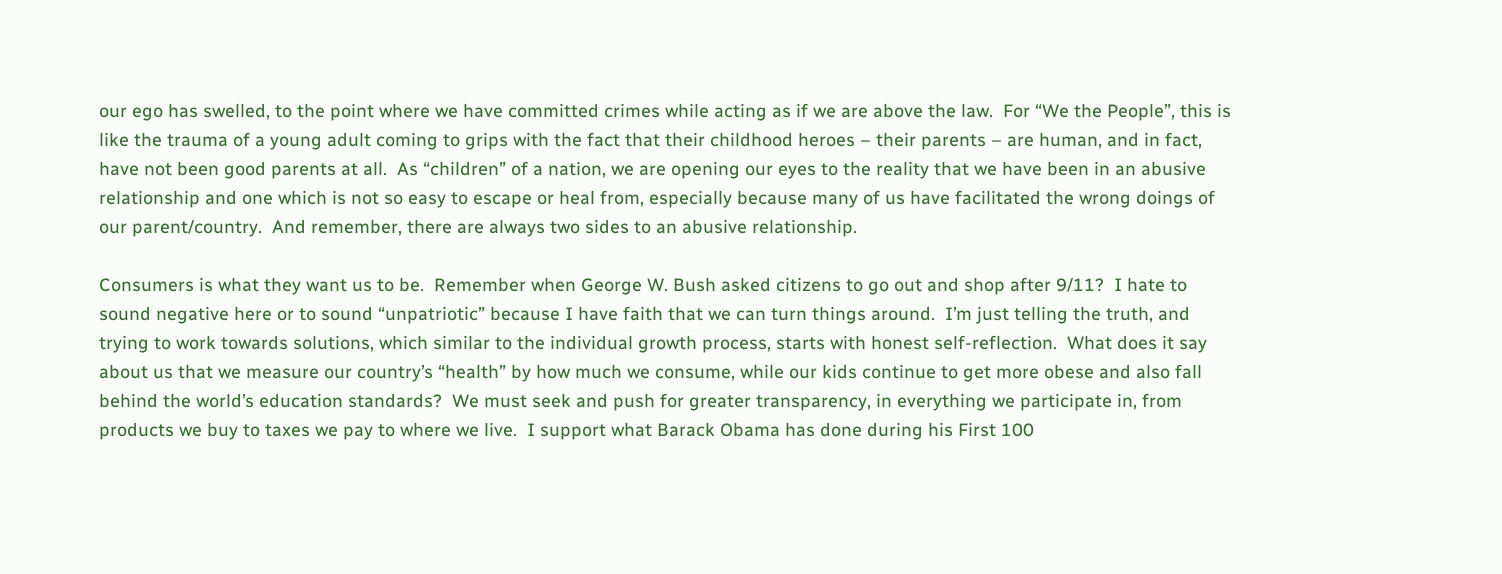our ego has swelled, to the point where we have committed crimes while acting as if we are above the law.  For “We the People”, this is like the trauma of a young adult coming to grips with the fact that their childhood heroes – their parents – are human, and in fact, have not been good parents at all.  As “children” of a nation, we are opening our eyes to the reality that we have been in an abusive relationship and one which is not so easy to escape or heal from, especially because many of us have facilitated the wrong doings of our parent/country.  And remember, there are always two sides to an abusive relationship.

Consumers is what they want us to be.  Remember when George W. Bush asked citizens to go out and shop after 9/11?  I hate to sound negative here or to sound “unpatriotic” because I have faith that we can turn things around.  I’m just telling the truth, and trying to work towards solutions, which similar to the individual growth process, starts with honest self-reflection.  What does it say about us that we measure our country’s “health” by how much we consume, while our kids continue to get more obese and also fall behind the world’s education standards?  We must seek and push for greater transparency, in everything we participate in, from products we buy to taxes we pay to where we live.  I support what Barack Obama has done during his First 100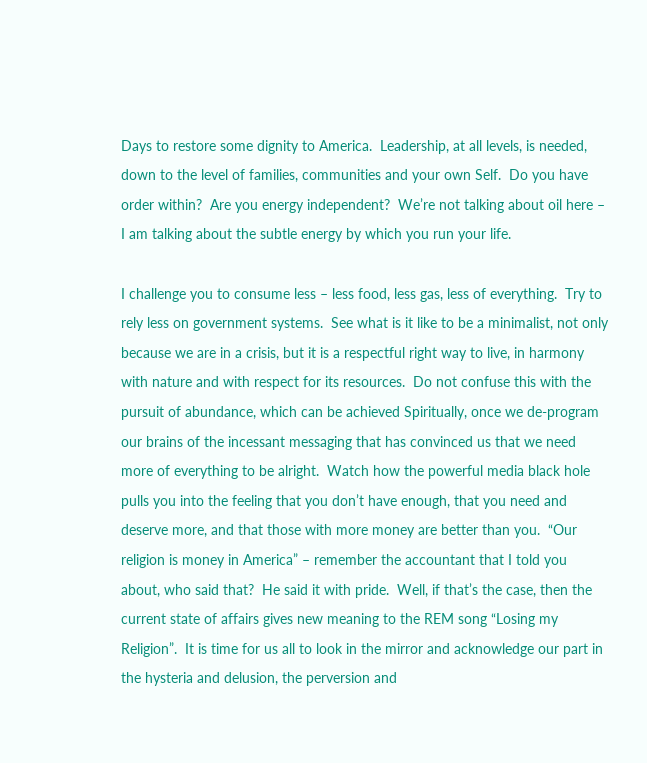Days to restore some dignity to America.  Leadership, at all levels, is needed, down to the level of families, communities and your own Self.  Do you have order within?  Are you energy independent?  We’re not talking about oil here – I am talking about the subtle energy by which you run your life.

I challenge you to consume less – less food, less gas, less of everything.  Try to rely less on government systems.  See what is it like to be a minimalist, not only because we are in a crisis, but it is a respectful right way to live, in harmony with nature and with respect for its resources.  Do not confuse this with the pursuit of abundance, which can be achieved Spiritually, once we de-program our brains of the incessant messaging that has convinced us that we need more of everything to be alright.  Watch how the powerful media black hole pulls you into the feeling that you don’t have enough, that you need and deserve more, and that those with more money are better than you.  “Our religion is money in America” – remember the accountant that I told you about, who said that?  He said it with pride.  Well, if that’s the case, then the current state of affairs gives new meaning to the REM song “Losing my Religion”.  It is time for us all to look in the mirror and acknowledge our part in the hysteria and delusion, the perversion and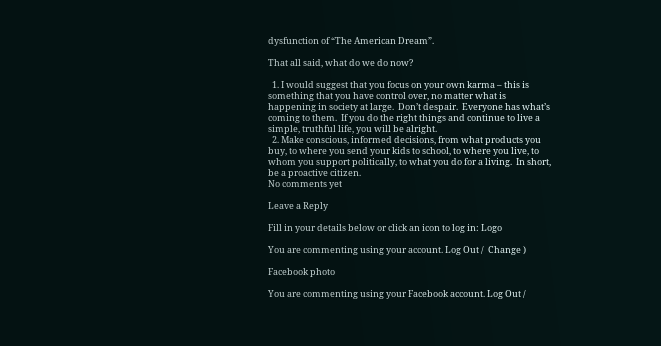dysfunction of “The American Dream”.

That all said, what do we do now?

  1. I would suggest that you focus on your own karma – this is something that you have control over, no matter what is happening in society at large.  Don’t despair.  Everyone has what’s coming to them.  If you do the right things and continue to live a simple, truthful life, you will be alright.
  2. Make conscious, informed decisions, from what products you buy, to where you send your kids to school, to where you live, to whom you support politically, to what you do for a living.  In short, be a proactive citizen.
No comments yet

Leave a Reply

Fill in your details below or click an icon to log in: Logo

You are commenting using your account. Log Out /  Change )

Facebook photo

You are commenting using your Facebook account. Log Out /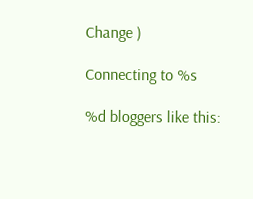Change )

Connecting to %s

%d bloggers like this: